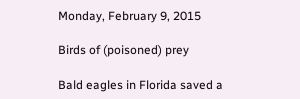Monday, February 9, 2015

Birds of (poisoned) prey

Bald eagles in Florida saved a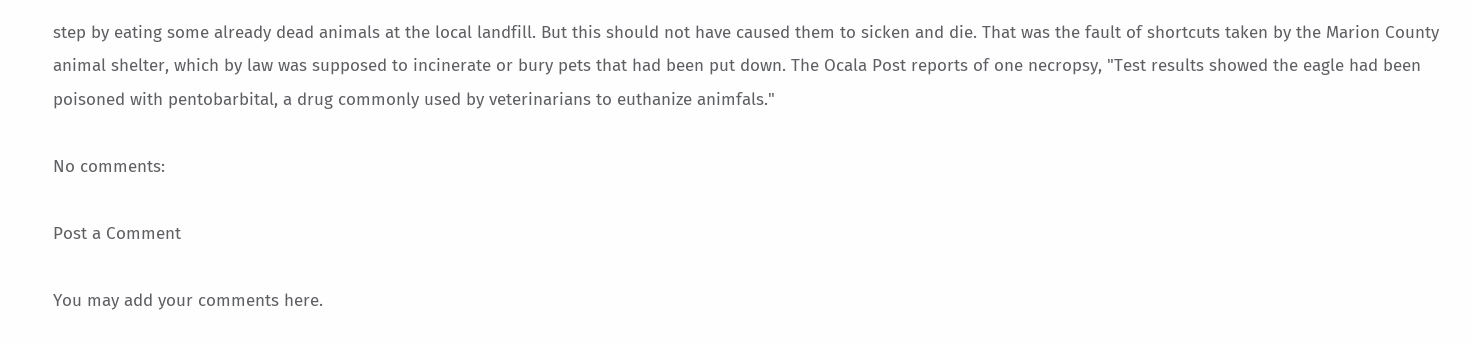step by eating some already dead animals at the local landfill. But this should not have caused them to sicken and die. That was the fault of shortcuts taken by the Marion County animal shelter, which by law was supposed to incinerate or bury pets that had been put down. The Ocala Post reports of one necropsy, "Test results showed the eagle had been poisoned with pentobarbital, a drug commonly used by veterinarians to euthanize animfals."

No comments:

Post a Comment

You may add your comments here.